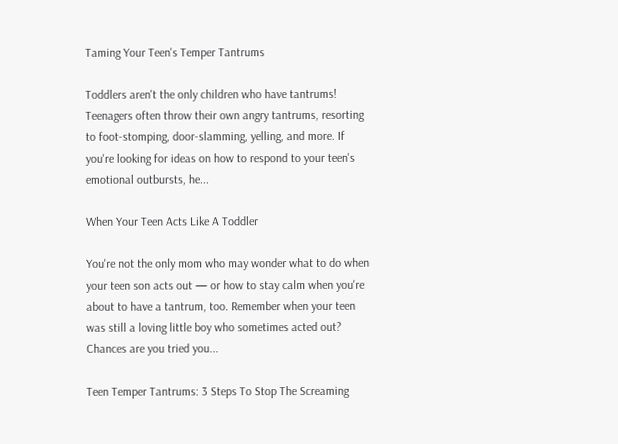Taming Your Teen's Temper Tantrums

Toddlers aren't the only children who have tantrums! Teenagers often throw their own angry tantrums, resorting to foot-stomping, door-slamming, yelling, and more. If you're looking for ideas on how to respond to your teen's emotional outbursts, he...

When Your Teen Acts Like A Toddler

You're not the only mom who may wonder what to do when your teen son acts out — or how to stay calm when you're about to have a tantrum, too. Remember when your teen was still a loving little boy who sometimes acted out? Chances are you tried you...

Teen Temper Tantrums: 3 Steps To Stop The Screaming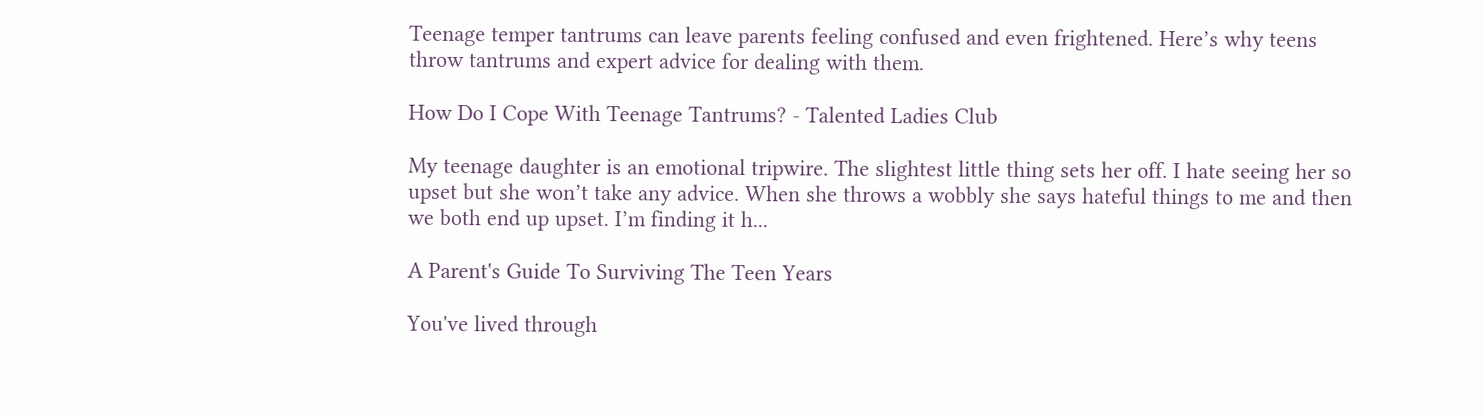Teenage temper tantrums can leave parents feeling confused and even frightened. Here’s why teens throw tantrums and expert advice for dealing with them.

How Do I Cope With Teenage Tantrums? - Talented Ladies Club

My teenage daughter is an emotional tripwire. The slightest little thing sets her off. I hate seeing her so upset but she won’t take any advice. When she throws a wobbly she says hateful things to me and then we both end up upset. I’m finding it h...

A Parent's Guide To Surviving The Teen Years

You've lived through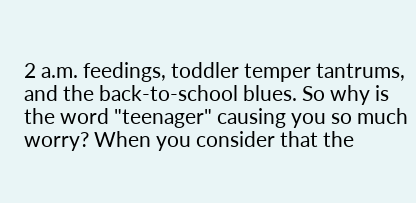2 a.m. feedings, toddler temper tantrums, and the back-to-school blues. So why is the word "teenager" causing you so much worry? When you consider that the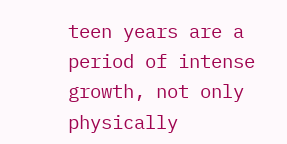teen years are a period of intense growth, not only physically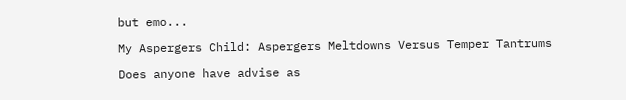but emo...

My Aspergers Child: Aspergers Meltdowns Versus Temper Tantrums

Does anyone have advise as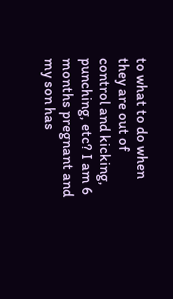to what to do when they are out of control and kicking, punching, etc? I am 6 months pregnant and my son has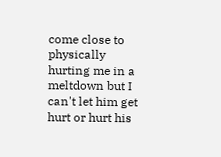come close to physically hurting me in a meltdown but I can't let him get hurt or hurt his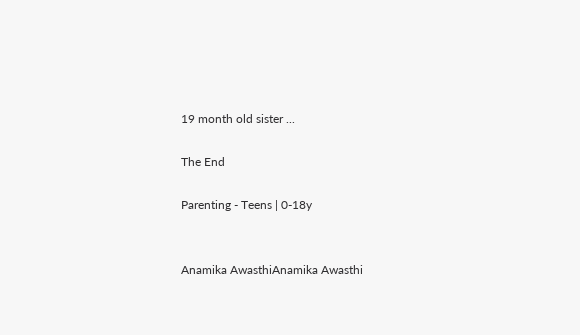19 month old sister ...

The End

Parenting - Teens | 0-18y


Anamika AwasthiAnamika Awasthi